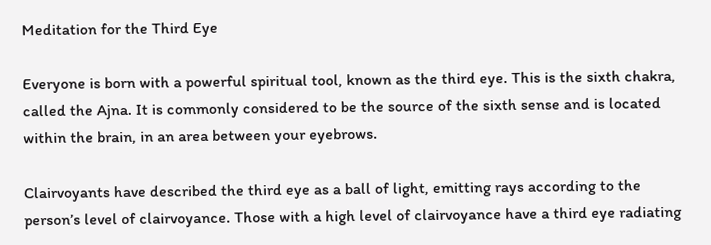Meditation for the Third Eye

Everyone is born with a powerful spiritual tool, known as the third eye. This is the sixth chakra, called the Ajna. It is commonly considered to be the source of the sixth sense and is located within the brain, in an area between your eyebrows.

Clairvoyants have described the third eye as a ball of light, emitting rays according to the person’s level of clairvoyance. Those with a high level of clairvoyance have a third eye radiating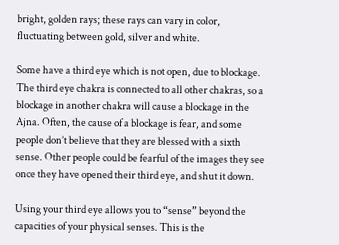bright, golden rays; these rays can vary in color, fluctuating between gold, silver and white.

Some have a third eye which is not open, due to blockage. The third eye chakra is connected to all other chakras, so a blockage in another chakra will cause a blockage in the Ajna. Often, the cause of a blockage is fear, and some people don’t believe that they are blessed with a sixth sense. Other people could be fearful of the images they see once they have opened their third eye, and shut it down.

Using your third eye allows you to “sense” beyond the capacities of your physical senses. This is the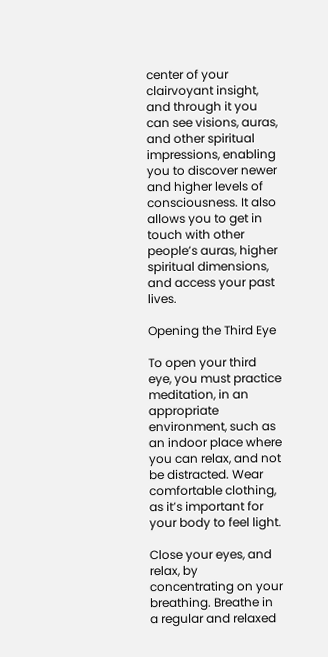center of your clairvoyant insight, and through it you can see visions, auras, and other spiritual impressions, enabling you to discover newer and higher levels of consciousness. It also allows you to get in touch with other people’s auras, higher spiritual dimensions, and access your past lives.

Opening the Third Eye

To open your third eye, you must practice meditation, in an appropriate environment, such as an indoor place where you can relax, and not be distracted. Wear comfortable clothing, as it’s important for your body to feel light.

Close your eyes, and relax, by concentrating on your breathing. Breathe in a regular and relaxed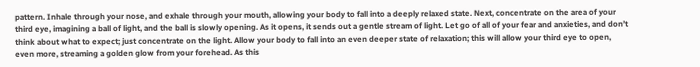pattern. Inhale through your nose, and exhale through your mouth, allowing your body to fall into a deeply relaxed state. Next, concentrate on the area of your third eye, imagining a ball of light, and the ball is slowly opening. As it opens, it sends out a gentle stream of light. Let go of all of your fear and anxieties, and don’t think about what to expect; just concentrate on the light. Allow your body to fall into an even deeper state of relaxation; this will allow your third eye to open, even more, streaming a golden glow from your forehead. As this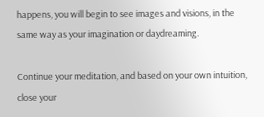happens, you will begin to see images and visions, in the same way as your imagination or daydreaming.

Continue your meditation, and based on your own intuition, close your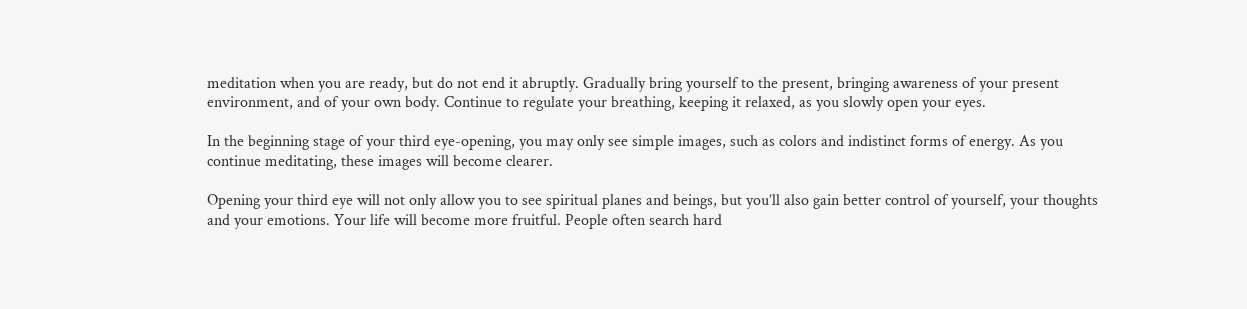meditation when you are ready, but do not end it abruptly. Gradually bring yourself to the present, bringing awareness of your present environment, and of your own body. Continue to regulate your breathing, keeping it relaxed, as you slowly open your eyes.

In the beginning stage of your third eye-opening, you may only see simple images, such as colors and indistinct forms of energy. As you continue meditating, these images will become clearer.

Opening your third eye will not only allow you to see spiritual planes and beings, but you’ll also gain better control of yourself, your thoughts and your emotions. Your life will become more fruitful. People often search hard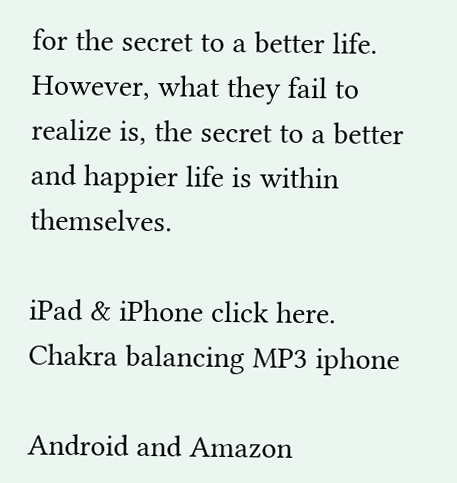for the secret to a better life. However, what they fail to realize is, the secret to a better and happier life is within themselves.

iPad & iPhone click here.
Chakra balancing MP3 iphone

Android and Amazon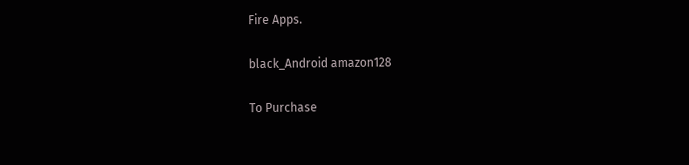Fire Apps.

black_Android amazon128

To Purchase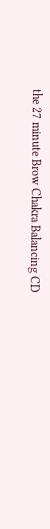the 27 minute Brow Chakra Balancing CD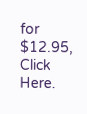for $12.95, Click Here.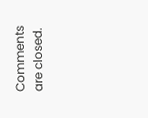Comments are closed.